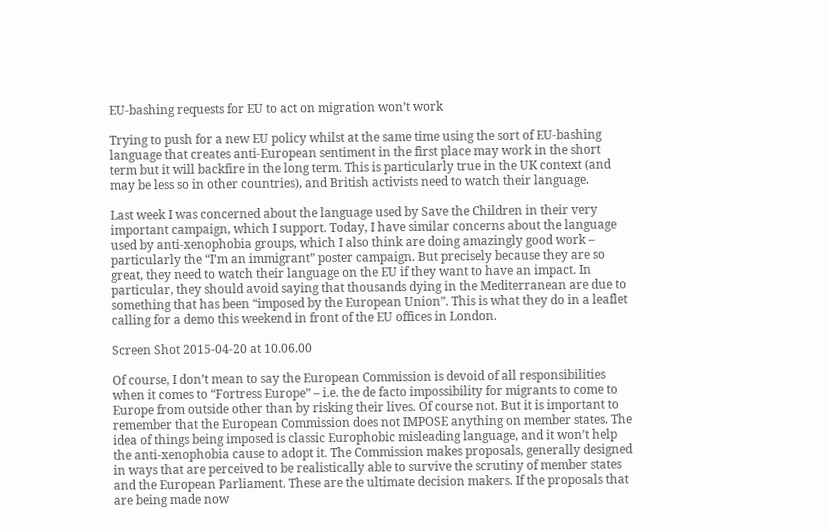EU-bashing requests for EU to act on migration won’t work

Trying to push for a new EU policy whilst at the same time using the sort of EU-bashing language that creates anti-European sentiment in the first place may work in the short term but it will backfire in the long term. This is particularly true in the UK context (and may be less so in other countries), and British activists need to watch their language.

Last week I was concerned about the language used by Save the Children in their very important campaign, which I support. Today, I have similar concerns about the language used by anti-xenophobia groups, which I also think are doing amazingly good work – particularly the “I’m an immigrant” poster campaign. But precisely because they are so great, they need to watch their language on the EU if they want to have an impact. In particular, they should avoid saying that thousands dying in the Mediterranean are due to something that has been “imposed by the European Union”. This is what they do in a leaflet calling for a demo this weekend in front of the EU offices in London.

Screen Shot 2015-04-20 at 10.06.00

Of course, I don’t mean to say the European Commission is devoid of all responsibilities when it comes to “Fortress Europe” – i.e. the de facto impossibility for migrants to come to Europe from outside other than by risking their lives. Of course not. But it is important to remember that the European Commission does not IMPOSE anything on member states. The idea of things being imposed is classic Europhobic misleading language, and it won’t help the anti-xenophobia cause to adopt it. The Commission makes proposals, generally designed in ways that are perceived to be realistically able to survive the scrutiny of member states and the European Parliament. These are the ultimate decision makers. If the proposals that are being made now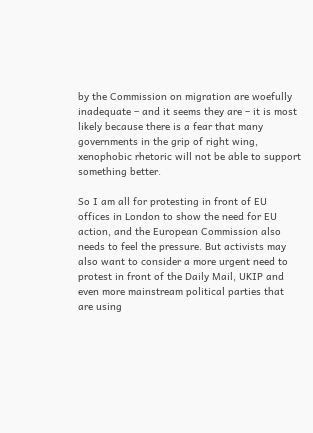by the Commission on migration are woefully inadequate – and it seems they are – it is most likely because there is a fear that many governments in the grip of right wing, xenophobic rhetoric will not be able to support something better.

So I am all for protesting in front of EU offices in London to show the need for EU action, and the European Commission also needs to feel the pressure. But activists may also want to consider a more urgent need to protest in front of the Daily Mail, UKIP and even more mainstream political parties that are using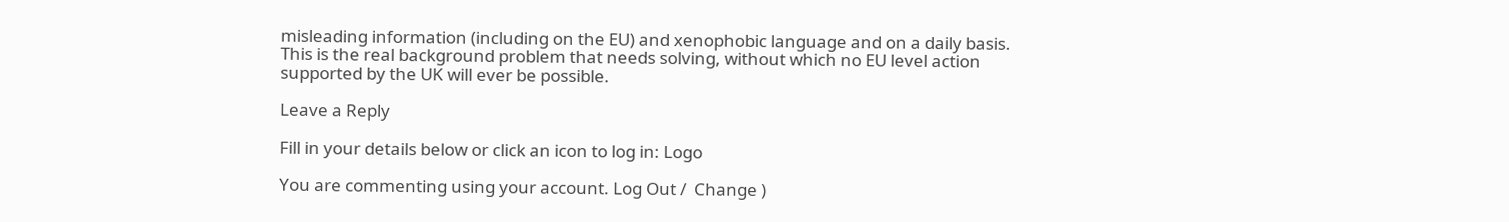misleading information (including on the EU) and xenophobic language and on a daily basis. This is the real background problem that needs solving, without which no EU level action supported by the UK will ever be possible.

Leave a Reply

Fill in your details below or click an icon to log in: Logo

You are commenting using your account. Log Out /  Change )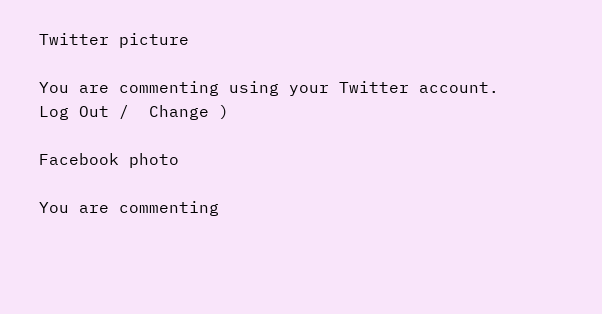Twitter picture

You are commenting using your Twitter account. Log Out /  Change )

Facebook photo

You are commenting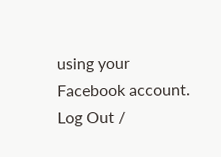using your Facebook account. Log Out /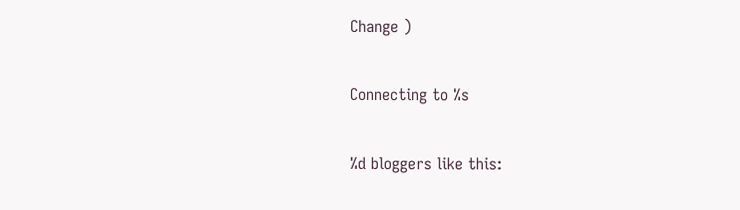Change )

Connecting to %s

%d bloggers like this: